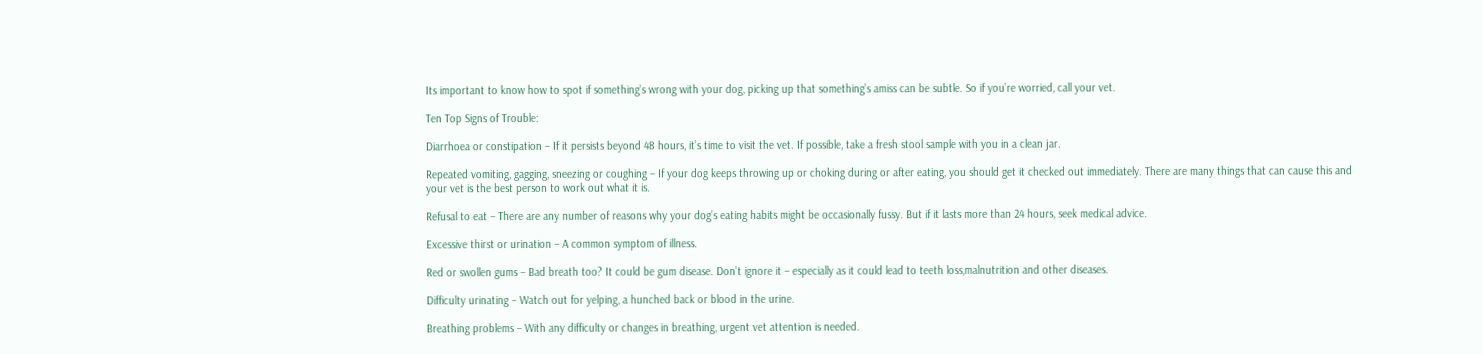Its important to know how to spot if something’s wrong with your dog, picking up that something’s amiss can be subtle. So if you’re worried, call your vet.

Ten Top Signs of Trouble:

Diarrhoea or constipation – If it persists beyond 48 hours, it’s time to visit the vet. If possible, take a fresh stool sample with you in a clean jar.

Repeated vomiting, gagging, sneezing or coughing – If your dog keeps throwing up or choking during or after eating, you should get it checked out immediately. There are many things that can cause this and your vet is the best person to work out what it is.

Refusal to eat – There are any number of reasons why your dog’s eating habits might be occasionally fussy. But if it lasts more than 24 hours, seek medical advice.

Excessive thirst or urination – A common symptom of illness.

Red or swollen gums – Bad breath too? It could be gum disease. Don’t ignore it – especially as it could lead to teeth loss,malnutrition and other diseases.

Difficulty urinating – Watch out for yelping, a hunched back or blood in the urine.

Breathing problems – With any difficulty or changes in breathing, urgent vet attention is needed.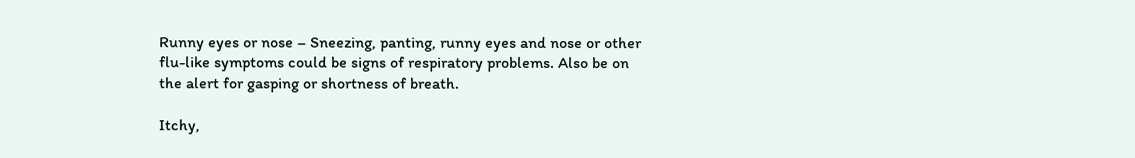Runny eyes or nose – Sneezing, panting, runny eyes and nose or other flu-like symptoms could be signs of respiratory problems. Also be on the alert for gasping or shortness of breath.

Itchy,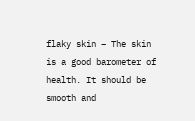flaky skin – The skin is a good barometer of health. It should be smooth and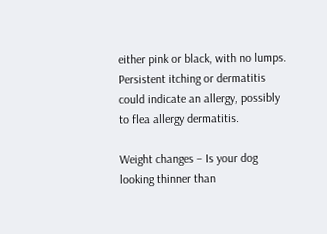either pink or black, with no lumps. Persistent itching or dermatitis could indicate an allergy, possibly to flea allergy dermatitis.

Weight changes – Is your dog looking thinner than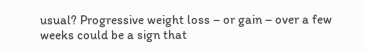usual? Progressive weight loss – or gain – over a few weeks could be a sign that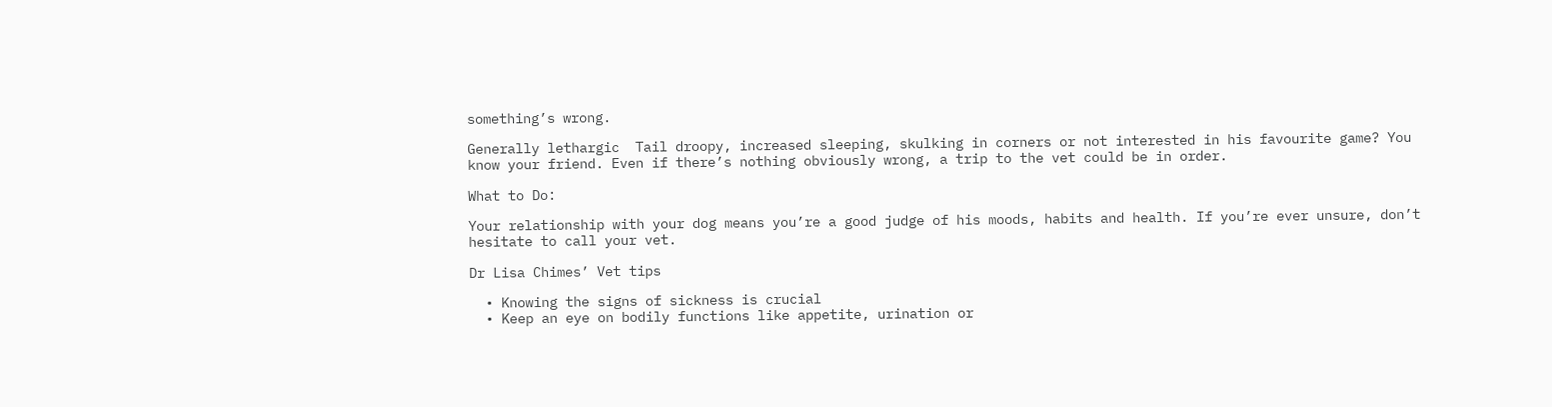something’s wrong.

Generally lethargic  Tail droopy, increased sleeping, skulking in corners or not interested in his favourite game? You know your friend. Even if there’s nothing obviously wrong, a trip to the vet could be in order.

What to Do:

Your relationship with your dog means you’re a good judge of his moods, habits and health. If you’re ever unsure, don’t hesitate to call your vet.

Dr Lisa Chimes’ Vet tips

  • Knowing the signs of sickness is crucial
  • Keep an eye on bodily functions like appetite, urination or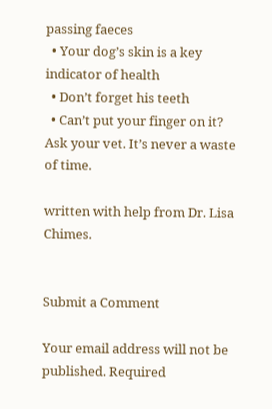passing faeces
  • Your dog’s skin is a key indicator of health
  • Don’t forget his teeth
  • Can’t put your finger on it? Ask your vet. It’s never a waste of time.

written with help from Dr. Lisa Chimes.


Submit a Comment

Your email address will not be published. Required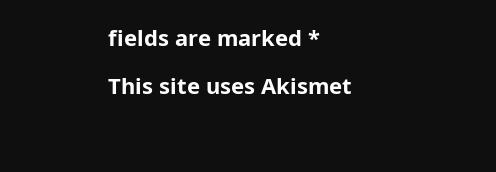fields are marked *

This site uses Akismet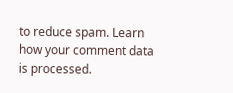to reduce spam. Learn how your comment data is processed.